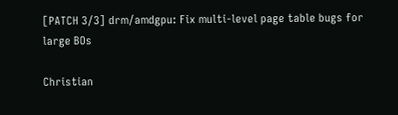[PATCH 3/3] drm/amdgpu: Fix multi-level page table bugs for large BOs

Christian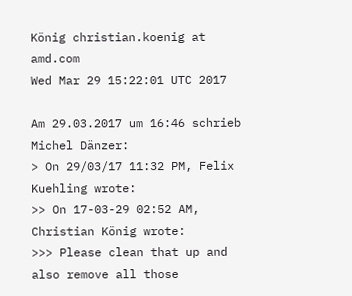König christian.koenig at amd.com
Wed Mar 29 15:22:01 UTC 2017

Am 29.03.2017 um 16:46 schrieb Michel Dänzer:
> On 29/03/17 11:32 PM, Felix Kuehling wrote:
>> On 17-03-29 02:52 AM, Christian König wrote:
>>> Please clean that up and also remove all those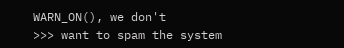WARN_ON(), we don't
>>> want to spam the system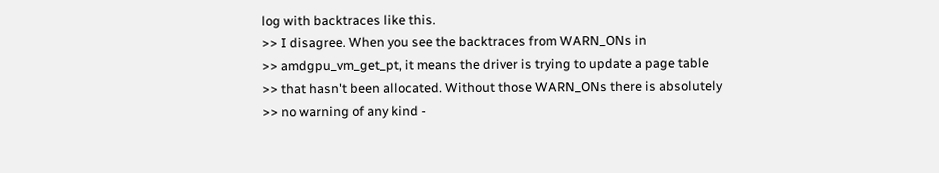log with backtraces like this.
>> I disagree. When you see the backtraces from WARN_ONs in
>> amdgpu_vm_get_pt, it means the driver is trying to update a page table
>> that hasn't been allocated. Without those WARN_ONs there is absolutely
>> no warning of any kind -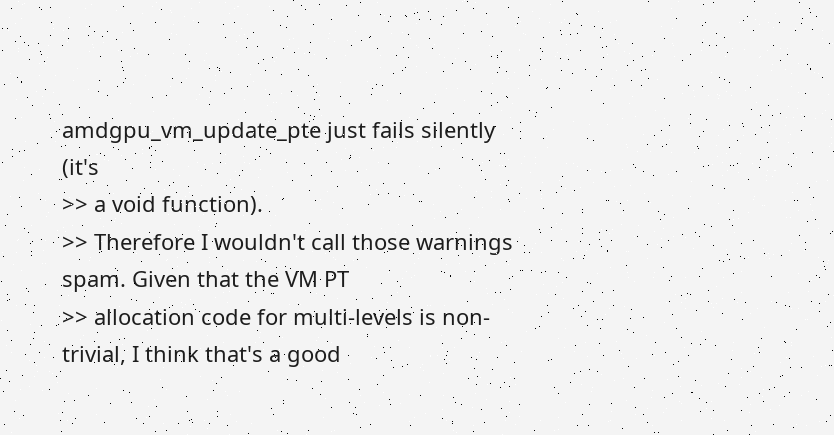amdgpu_vm_update_pte just fails silently (it's
>> a void function).
>> Therefore I wouldn't call those warnings spam. Given that the VM PT
>> allocation code for multi-levels is non-trivial, I think that's a good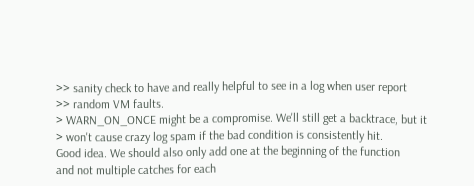>> sanity check to have and really helpful to see in a log when user report
>> random VM faults.
> WARN_ON_ONCE might be a compromise. We'll still get a backtrace, but it
> won't cause crazy log spam if the bad condition is consistently hit.
Good idea. We should also only add one at the beginning of the function
and not multiple catches for each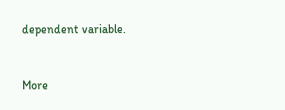dependent variable.


More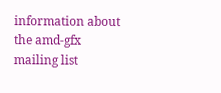information about the amd-gfx mailing list